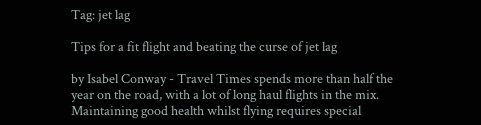Tag: jet lag

Tips for a fit flight and beating the curse of jet lag

by Isabel Conway - Travel Times spends more than half the year on the road, with a lot of long haul flights in the mix. Maintaining good health whilst flying requires special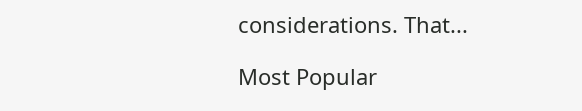considerations. That...

Most Popular